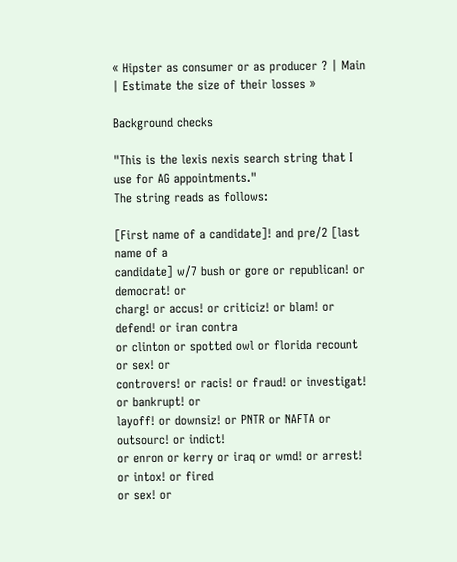« Hipster as consumer or as producer ? | Main | Estimate the size of their losses »

Background checks

"This is the lexis nexis search string that I use for AG appointments."
The string reads as follows:

[First name of a candidate]! and pre/2 [last name of a
candidate] w/7 bush or gore or republican! or democrat! or
charg! or accus! or criticiz! or blam! or defend! or iran contra
or clinton or spotted owl or florida recount or sex! or
controvers! or racis! or fraud! or investigat! or bankrupt! or
layoff! or downsiz! or PNTR or NAFTA or outsourc! or indict!
or enron or kerry or iraq or wmd! or arrest! or intox! or fired
or sex! or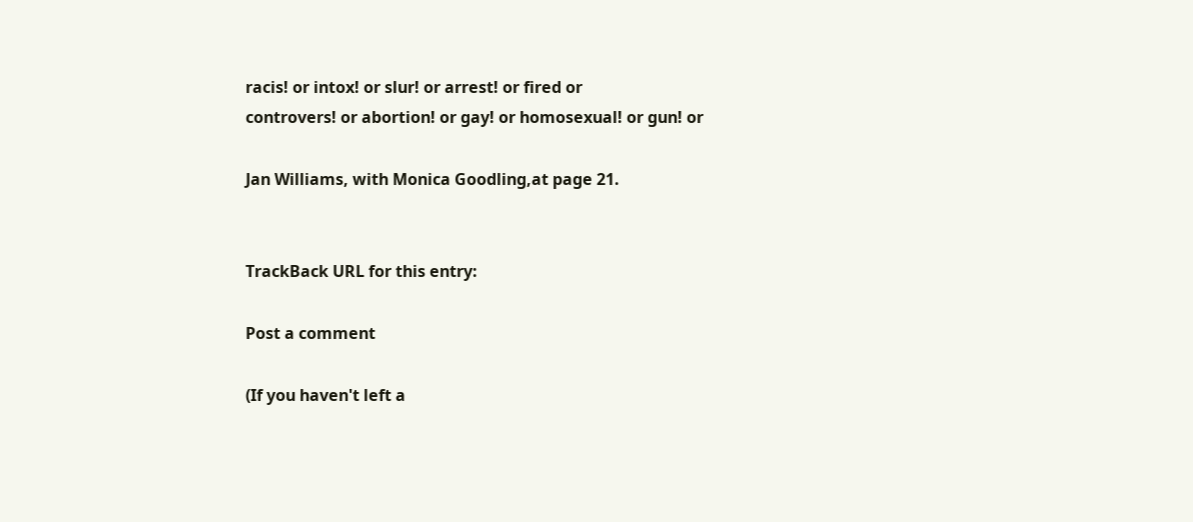racis! or intox! or slur! or arrest! or fired or
controvers! or abortion! or gay! or homosexual! or gun! or

Jan Williams, with Monica Goodling,at page 21.


TrackBack URL for this entry:

Post a comment

(If you haven't left a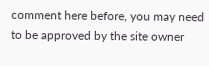comment here before, you may need to be approved by the site owner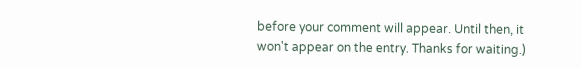before your comment will appear. Until then, it won't appear on the entry. Thanks for waiting.)